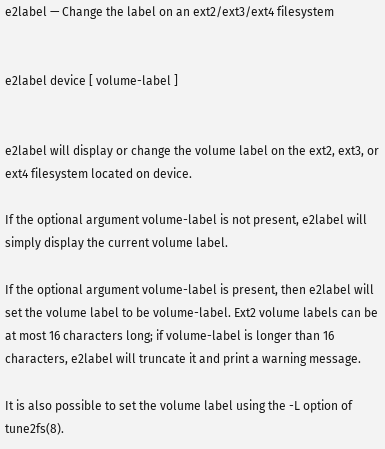e2label — Change the label on an ext2/ext3/ext4 filesystem


e2label device [ volume-label ]


e2label will display or change the volume label on the ext2, ext3, or ext4 filesystem located on device.

If the optional argument volume-label is not present, e2label will simply display the current volume label.

If the optional argument volume-label is present, then e2label will set the volume label to be volume-label. Ext2 volume labels can be at most 16 characters long; if volume-label is longer than 16 characters, e2label will truncate it and print a warning message.

It is also possible to set the volume label using the -L option of tune2fs(8).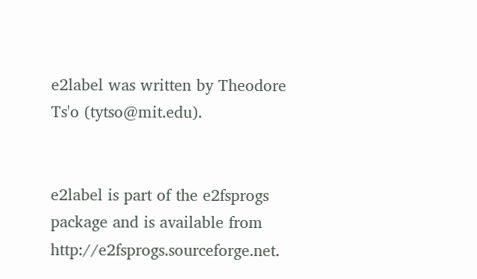e2label was written by Theodore Ts'o (tytso@mit.edu).


e2label is part of the e2fsprogs package and is available from http://e2fsprogs.sourceforge.net.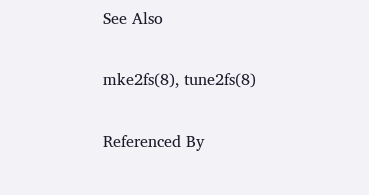See Also

mke2fs(8), tune2fs(8)

Referenced By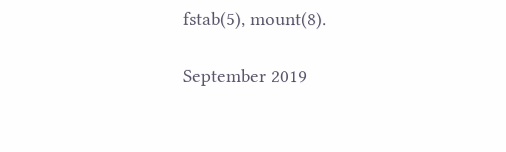fstab(5), mount(8).

September 2019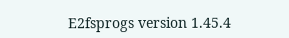E2fsprogs version 1.45.4